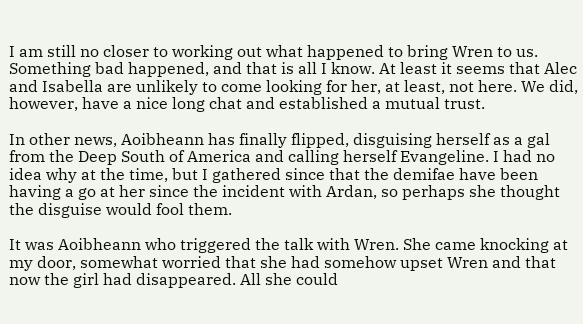I am still no closer to working out what happened to bring Wren to us. Something bad happened, and that is all I know. At least it seems that Alec and Isabella are unlikely to come looking for her, at least, not here. We did, however, have a nice long chat and established a mutual trust.

In other news, Aoibheann has finally flipped, disguising herself as a gal from the Deep South of America and calling herself Evangeline. I had no idea why at the time, but I gathered since that the demifae have been having a go at her since the incident with Ardan, so perhaps she thought the disguise would fool them.

It was Aoibheann who triggered the talk with Wren. She came knocking at my door, somewhat worried that she had somehow upset Wren and that now the girl had disappeared. All she could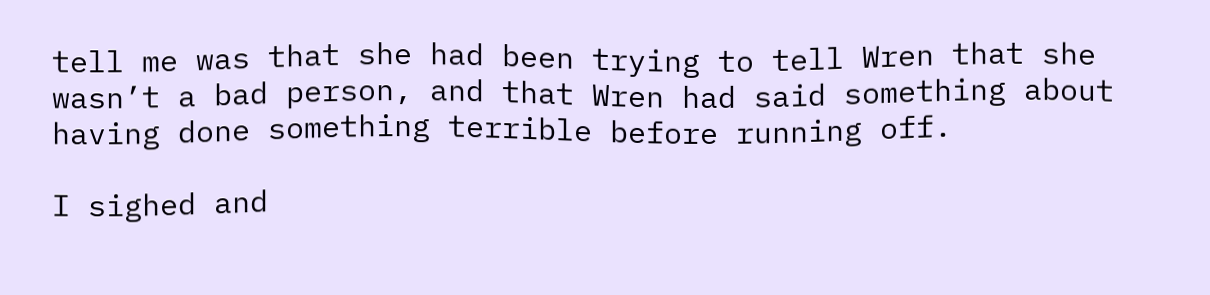tell me was that she had been trying to tell Wren that she wasn’t a bad person, and that Wren had said something about having done something terrible before running off.

I sighed and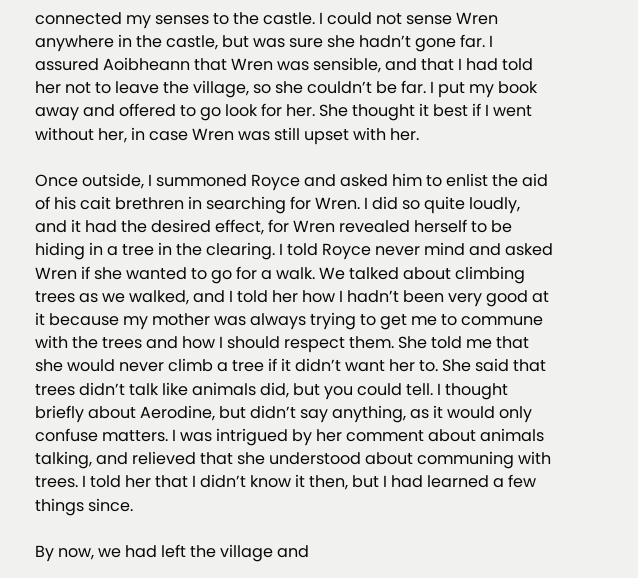connected my senses to the castle. I could not sense Wren anywhere in the castle, but was sure she hadn’t gone far. I assured Aoibheann that Wren was sensible, and that I had told her not to leave the village, so she couldn’t be far. I put my book away and offered to go look for her. She thought it best if I went without her, in case Wren was still upset with her.

Once outside, I summoned Royce and asked him to enlist the aid of his cait brethren in searching for Wren. I did so quite loudly, and it had the desired effect, for Wren revealed herself to be hiding in a tree in the clearing. I told Royce never mind and asked Wren if she wanted to go for a walk. We talked about climbing trees as we walked, and I told her how I hadn’t been very good at it because my mother was always trying to get me to commune with the trees and how I should respect them. She told me that she would never climb a tree if it didn’t want her to. She said that trees didn’t talk like animals did, but you could tell. I thought briefly about Aerodine, but didn’t say anything, as it would only confuse matters. I was intrigued by her comment about animals talking, and relieved that she understood about communing with trees. I told her that I didn’t know it then, but I had learned a few things since.

By now, we had left the village and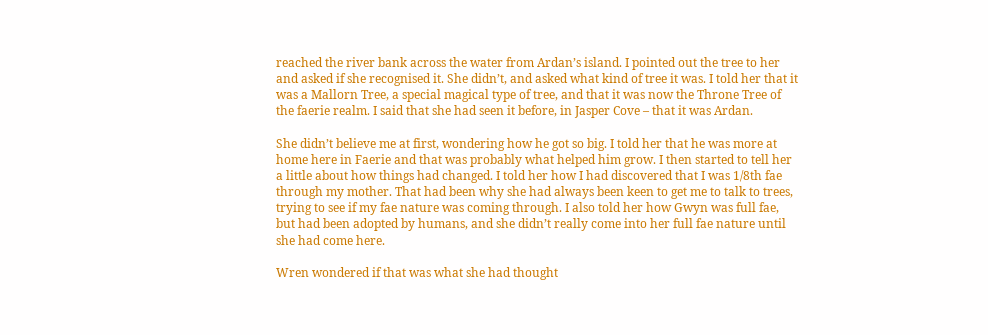reached the river bank across the water from Ardan’s island. I pointed out the tree to her and asked if she recognised it. She didn’t, and asked what kind of tree it was. I told her that it was a Mallorn Tree, a special magical type of tree, and that it was now the Throne Tree of the faerie realm. I said that she had seen it before, in Jasper Cove – that it was Ardan.

She didn’t believe me at first, wondering how he got so big. I told her that he was more at home here in Faerie and that was probably what helped him grow. I then started to tell her a little about how things had changed. I told her how I had discovered that I was 1/8th fae through my mother. That had been why she had always been keen to get me to talk to trees, trying to see if my fae nature was coming through. I also told her how Gwyn was full fae, but had been adopted by humans, and she didn’t really come into her full fae nature until she had come here.

Wren wondered if that was what she had thought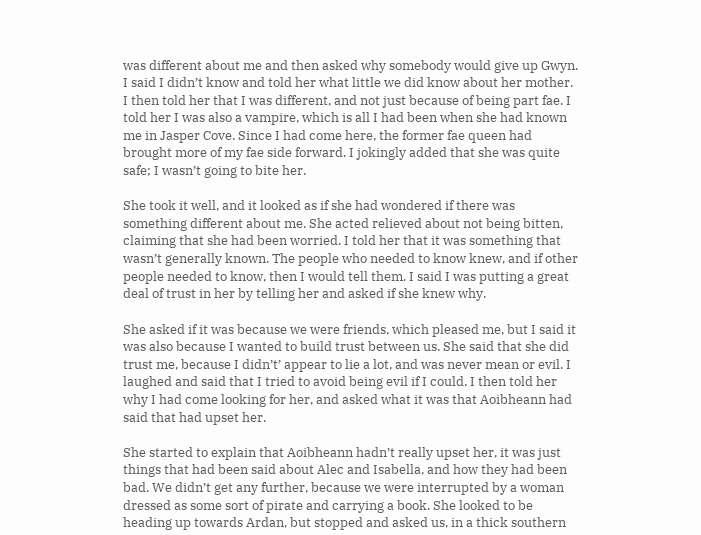was different about me and then asked why somebody would give up Gwyn. I said I didn’t know and told her what little we did know about her mother. I then told her that I was different, and not just because of being part fae. I told her I was also a vampire, which is all I had been when she had known me in Jasper Cove. Since I had come here, the former fae queen had brought more of my fae side forward. I jokingly added that she was quite safe; I wasn’t going to bite her.

She took it well, and it looked as if she had wondered if there was something different about me. She acted relieved about not being bitten, claiming that she had been worried. I told her that it was something that wasn’t generally known. The people who needed to know knew, and if other people needed to know, then I would tell them. I said I was putting a great deal of trust in her by telling her and asked if she knew why.

She asked if it was because we were friends, which pleased me, but I said it was also because I wanted to build trust between us. She said that she did trust me, because I didn’t’ appear to lie a lot, and was never mean or evil. I laughed and said that I tried to avoid being evil if I could. I then told her why I had come looking for her, and asked what it was that Aoibheann had said that had upset her.

She started to explain that Aoibheann hadn’t really upset her, it was just things that had been said about Alec and Isabella, and how they had been bad. We didn’t get any further, because we were interrupted by a woman dressed as some sort of pirate and carrying a book. She looked to be heading up towards Ardan, but stopped and asked us, in a thick southern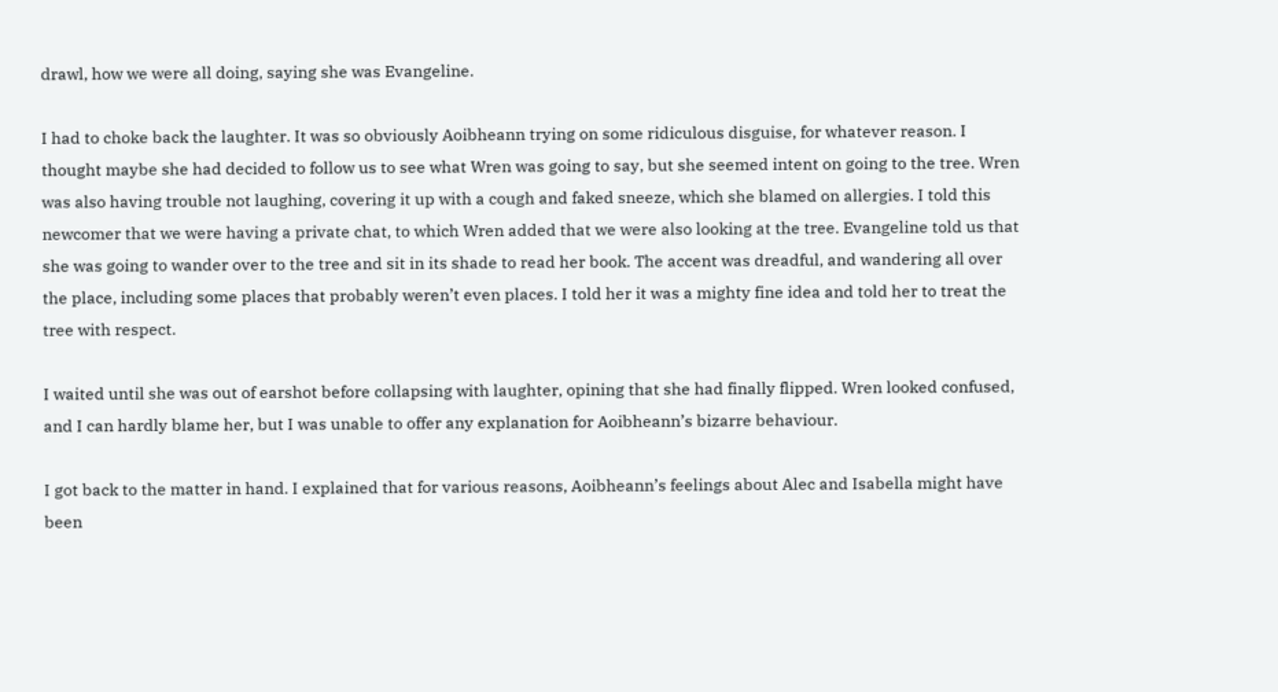drawl, how we were all doing, saying she was Evangeline.

I had to choke back the laughter. It was so obviously Aoibheann trying on some ridiculous disguise, for whatever reason. I thought maybe she had decided to follow us to see what Wren was going to say, but she seemed intent on going to the tree. Wren was also having trouble not laughing, covering it up with a cough and faked sneeze, which she blamed on allergies. I told this newcomer that we were having a private chat, to which Wren added that we were also looking at the tree. Evangeline told us that she was going to wander over to the tree and sit in its shade to read her book. The accent was dreadful, and wandering all over the place, including some places that probably weren’t even places. I told her it was a mighty fine idea and told her to treat the tree with respect.

I waited until she was out of earshot before collapsing with laughter, opining that she had finally flipped. Wren looked confused, and I can hardly blame her, but I was unable to offer any explanation for Aoibheann’s bizarre behaviour.

I got back to the matter in hand. I explained that for various reasons, Aoibheann’s feelings about Alec and Isabella might have been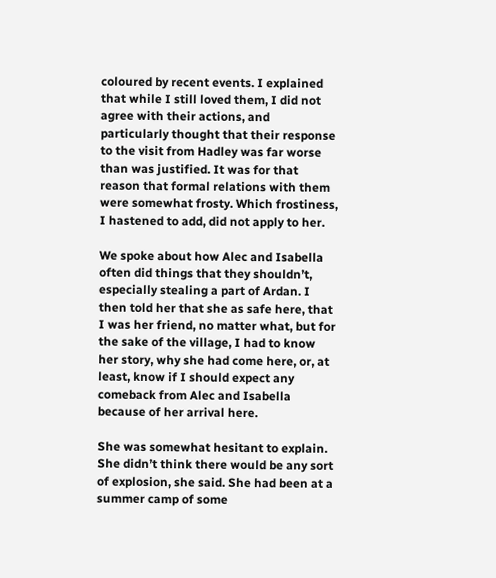coloured by recent events. I explained that while I still loved them, I did not agree with their actions, and particularly thought that their response to the visit from Hadley was far worse than was justified. It was for that reason that formal relations with them were somewhat frosty. Which frostiness, I hastened to add, did not apply to her.

We spoke about how Alec and Isabella often did things that they shouldn’t, especially stealing a part of Ardan. I then told her that she as safe here, that I was her friend, no matter what, but for the sake of the village, I had to know her story, why she had come here, or, at least, know if I should expect any comeback from Alec and Isabella because of her arrival here.

She was somewhat hesitant to explain. She didn’t think there would be any sort of explosion, she said. She had been at a summer camp of some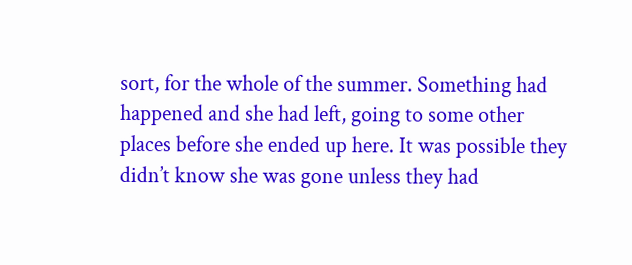sort, for the whole of the summer. Something had happened and she had left, going to some other places before she ended up here. It was possible they didn’t know she was gone unless they had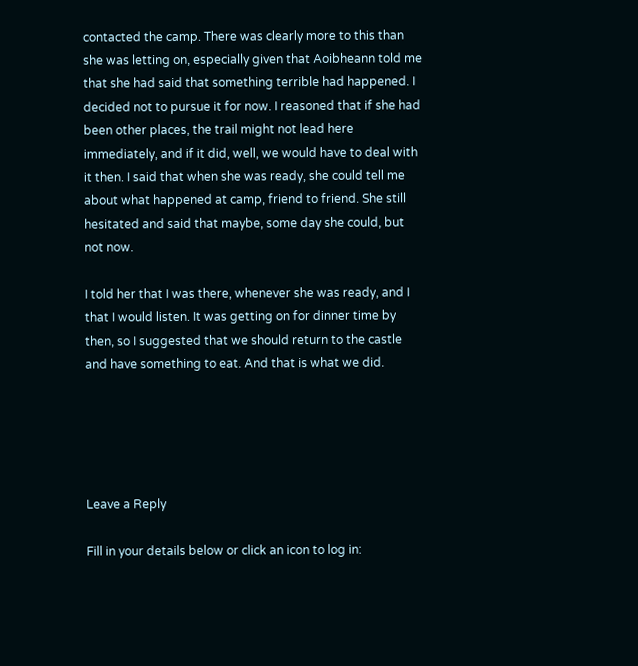contacted the camp. There was clearly more to this than she was letting on, especially given that Aoibheann told me that she had said that something terrible had happened. I decided not to pursue it for now. I reasoned that if she had been other places, the trail might not lead here immediately, and if it did, well, we would have to deal with it then. I said that when she was ready, she could tell me about what happened at camp, friend to friend. She still hesitated and said that maybe, some day she could, but not now.

I told her that I was there, whenever she was ready, and I that I would listen. It was getting on for dinner time by then, so I suggested that we should return to the castle and have something to eat. And that is what we did.





Leave a Reply

Fill in your details below or click an icon to log in: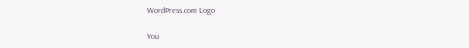WordPress.com Logo

You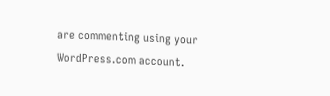are commenting using your WordPress.com account.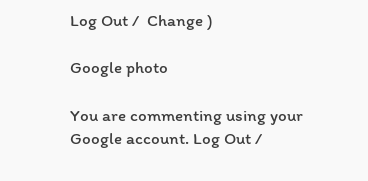Log Out /  Change )

Google photo

You are commenting using your Google account. Log Out /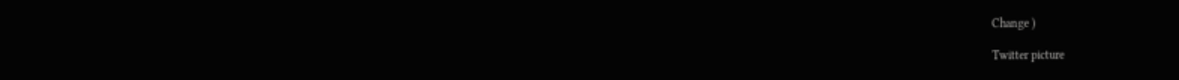Change )

Twitter picture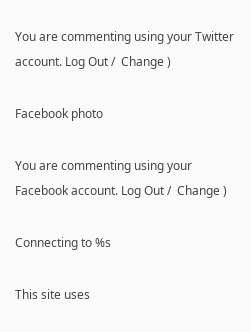You are commenting using your Twitter account. Log Out /  Change )

Facebook photo

You are commenting using your Facebook account. Log Out /  Change )

Connecting to %s

This site uses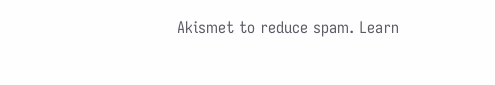Akismet to reduce spam. Learn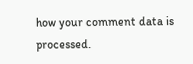how your comment data is processed.